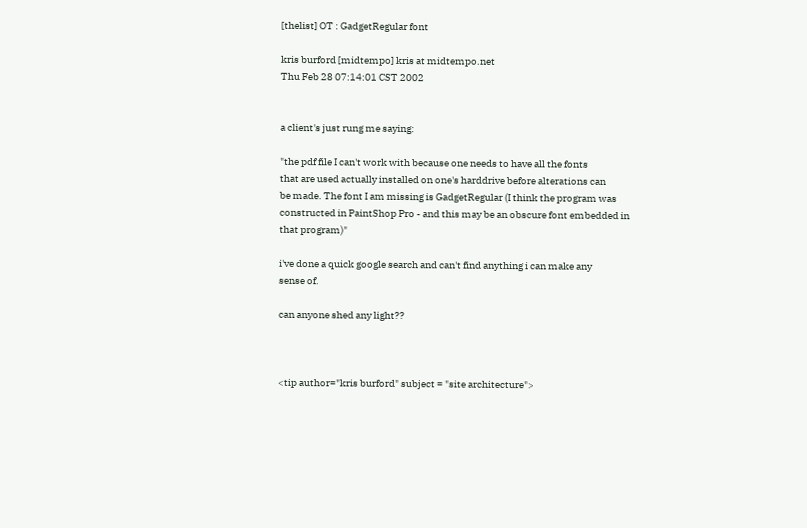[thelist] OT : GadgetRegular font

kris burford [midtempo] kris at midtempo.net
Thu Feb 28 07:14:01 CST 2002


a client's just rung me saying:

"the pdf file I can't work with because one needs to have all the fonts
that are used actually installed on one's harddrive before alterations can
be made. The font I am missing is GadgetRegular (I think the program was
constructed in PaintShop Pro - and this may be an obscure font embedded in
that program)"

i've done a quick google search and can't find anything i can make any
sense of.

can anyone shed any light??



<tip author="kris burford" subject = "site architecture">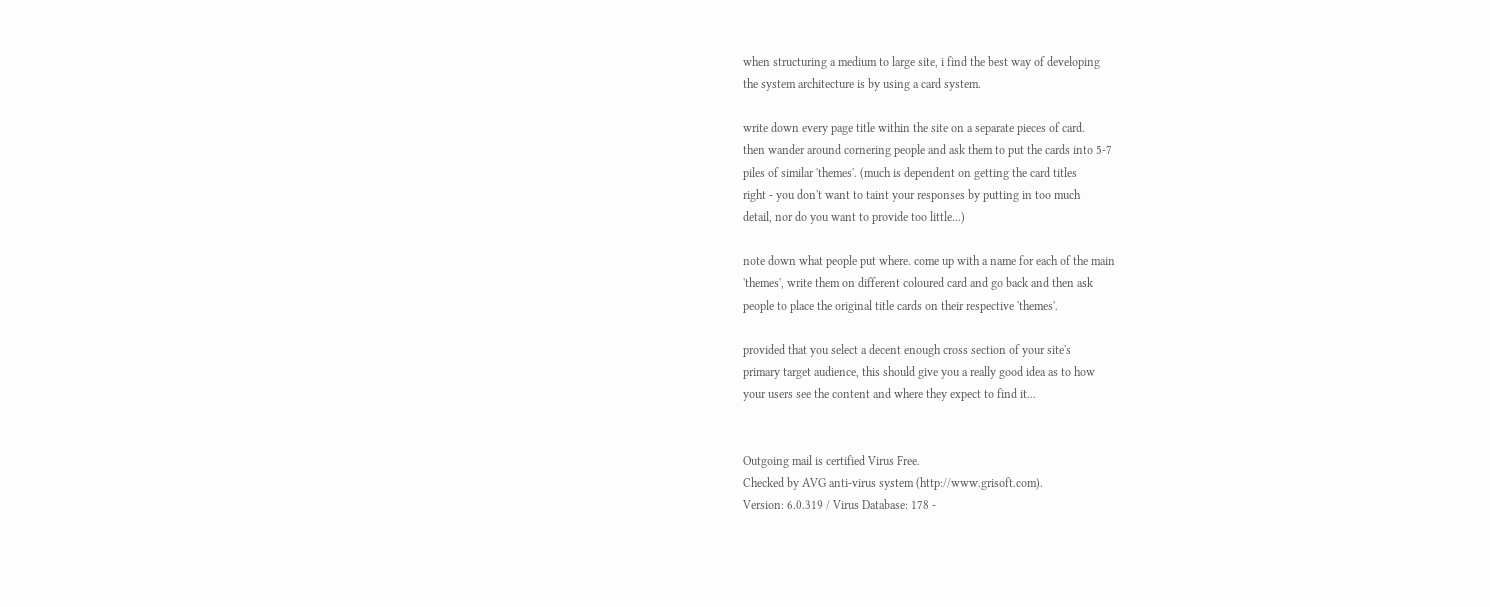when structuring a medium to large site, i find the best way of developing
the system architecture is by using a card system.

write down every page title within the site on a separate pieces of card.
then wander around cornering people and ask them to put the cards into 5-7
piles of similar 'themes'. (much is dependent on getting the card titles
right - you don't want to taint your responses by putting in too much
detail, nor do you want to provide too little...)

note down what people put where. come up with a name for each of the main
'themes', write them on different coloured card and go back and then ask
people to place the original title cards on their respective 'themes'.

provided that you select a decent enough cross section of your site's
primary target audience, this should give you a really good idea as to how
your users see the content and where they expect to find it...


Outgoing mail is certified Virus Free.
Checked by AVG anti-virus system (http://www.grisoft.com).
Version: 6.0.319 / Virus Database: 178 -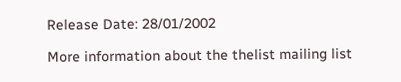Release Date: 28/01/2002

More information about the thelist mailing list